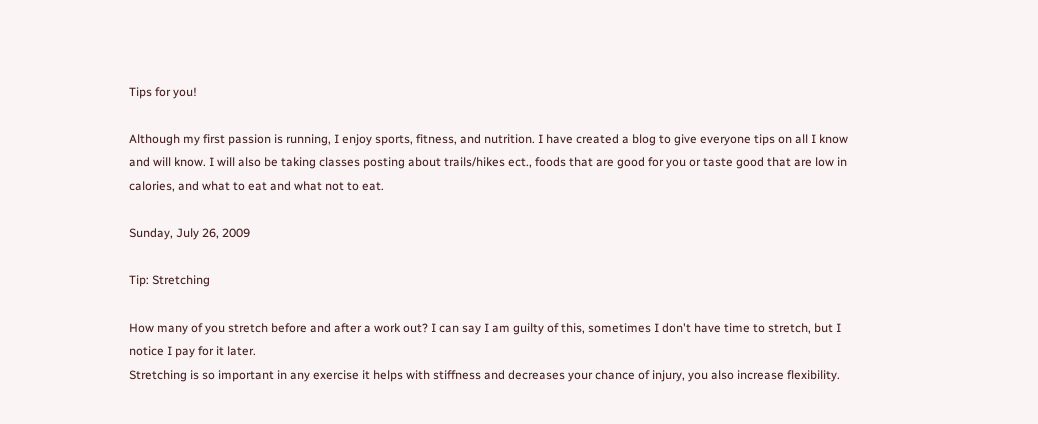Tips for you!

Although my first passion is running, I enjoy sports, fitness, and nutrition. I have created a blog to give everyone tips on all I know and will know. I will also be taking classes posting about trails/hikes ect., foods that are good for you or taste good that are low in calories, and what to eat and what not to eat.

Sunday, July 26, 2009

Tip: Stretching

How many of you stretch before and after a work out? I can say I am guilty of this, sometimes I don't have time to stretch, but I notice I pay for it later.
Stretching is so important in any exercise it helps with stiffness and decreases your chance of injury, you also increase flexibility.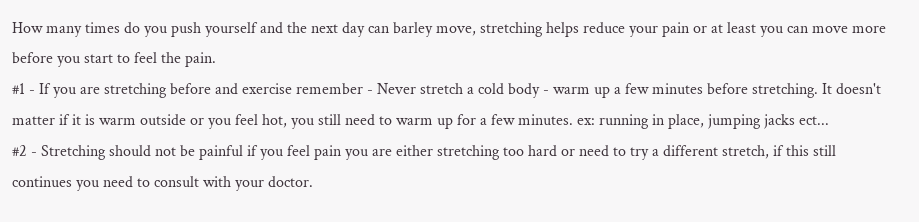How many times do you push yourself and the next day can barley move, stretching helps reduce your pain or at least you can move more before you start to feel the pain.
#1 - If you are stretching before and exercise remember - Never stretch a cold body - warm up a few minutes before stretching. It doesn't matter if it is warm outside or you feel hot, you still need to warm up for a few minutes. ex: running in place, jumping jacks ect...
#2 - Stretching should not be painful if you feel pain you are either stretching too hard or need to try a different stretch, if this still continues you need to consult with your doctor.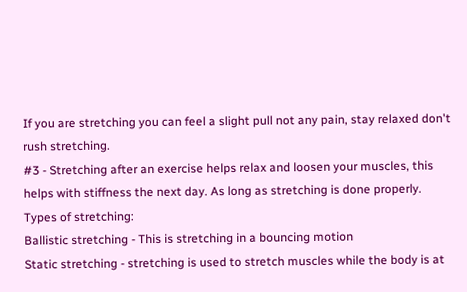If you are stretching you can feel a slight pull not any pain, stay relaxed don't rush stretching.
#3 - Stretching after an exercise helps relax and loosen your muscles, this helps with stiffness the next day. As long as stretching is done properly.
Types of stretching:
Ballistic stretching - This is stretching in a bouncing motion
Static stretching - stretching is used to stretch muscles while the body is at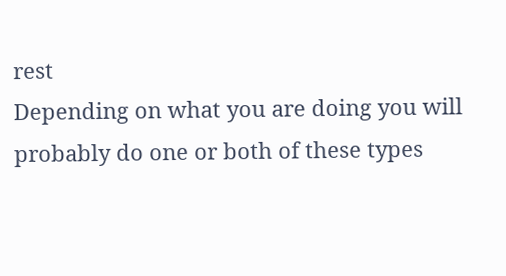rest
Depending on what you are doing you will probably do one or both of these types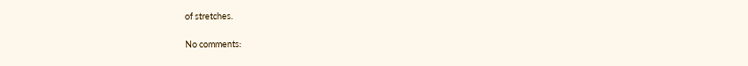of stretches.

No comments: